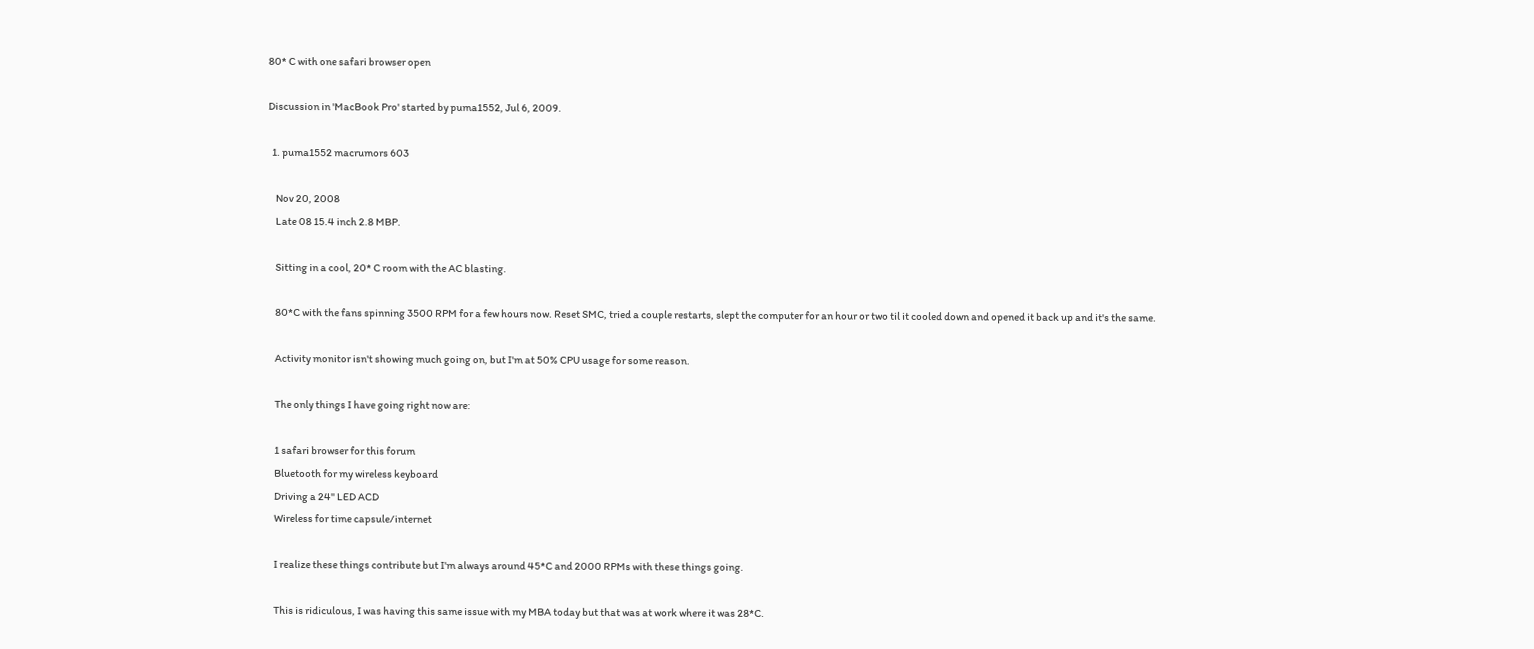80* C with one safari browser open

Discussion in 'MacBook Pro' started by puma1552, Jul 6, 2009.

  1. puma1552 macrumors 603

    Nov 20, 2008
    Late 08 15.4 inch 2.8 MBP.

    Sitting in a cool, 20* C room with the AC blasting.

    80*C with the fans spinning 3500 RPM for a few hours now. Reset SMC, tried a couple restarts, slept the computer for an hour or two til it cooled down and opened it back up and it's the same.

    Activity monitor isn't showing much going on, but I'm at 50% CPU usage for some reason.

    The only things I have going right now are:

    1 safari browser for this forum
    Bluetooth for my wireless keyboard
    Driving a 24" LED ACD
    Wireless for time capsule/internet

    I realize these things contribute but I'm always around 45*C and 2000 RPMs with these things going.

    This is ridiculous, I was having this same issue with my MBA today but that was at work where it was 28*C.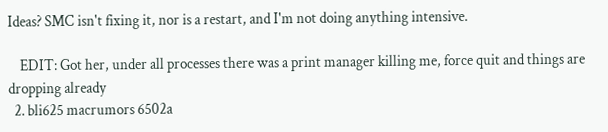Ideas? SMC isn't fixing it, nor is a restart, and I'm not doing anything intensive.

    EDIT: Got her, under all processes there was a print manager killing me, force quit and things are dropping already
  2. bli625 macrumors 6502a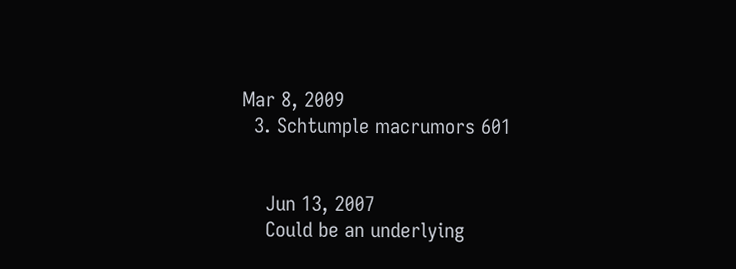Mar 8, 2009
  3. Schtumple macrumors 601


    Jun 13, 2007
    Could be an underlying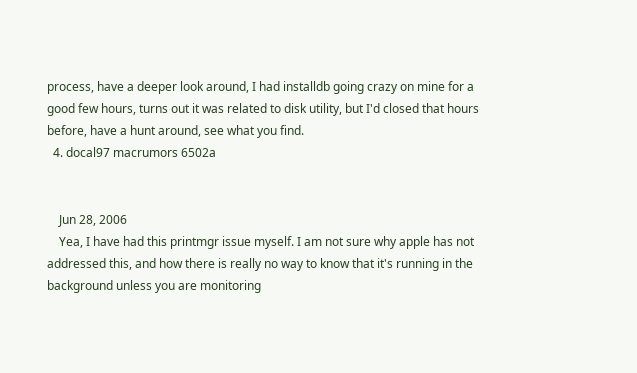process, have a deeper look around, I had installdb going crazy on mine for a good few hours, turns out it was related to disk utility, but I'd closed that hours before, have a hunt around, see what you find.
  4. docal97 macrumors 6502a


    Jun 28, 2006
    Yea, I have had this printmgr issue myself. I am not sure why apple has not addressed this, and how there is really no way to know that it's running in the background unless you are monitoring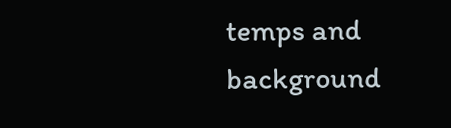temps and background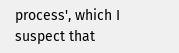process', which I suspect that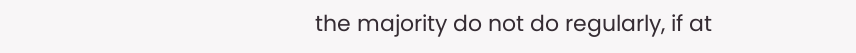the majority do not do regularly, if at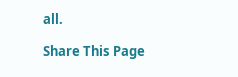all.

Share This Page